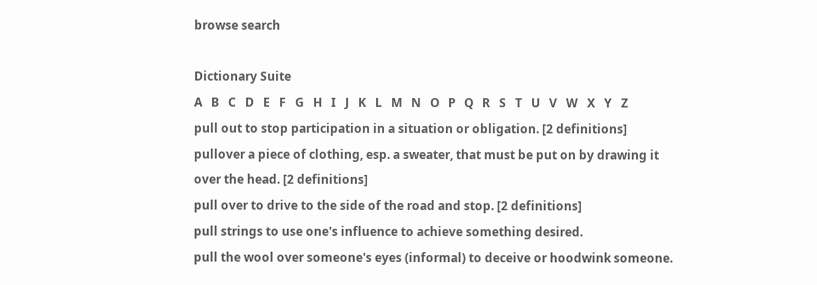browse search

Dictionary Suite
A   B   C   D   E   F   G   H   I   J   K   L   M   N   O   P   Q   R   S   T   U   V   W   X   Y   Z
pull out to stop participation in a situation or obligation. [2 definitions]
pullover a piece of clothing, esp. a sweater, that must be put on by drawing it over the head. [2 definitions]
pull over to drive to the side of the road and stop. [2 definitions]
pull strings to use one's influence to achieve something desired.
pull the wool over someone's eyes (informal) to deceive or hoodwink someone.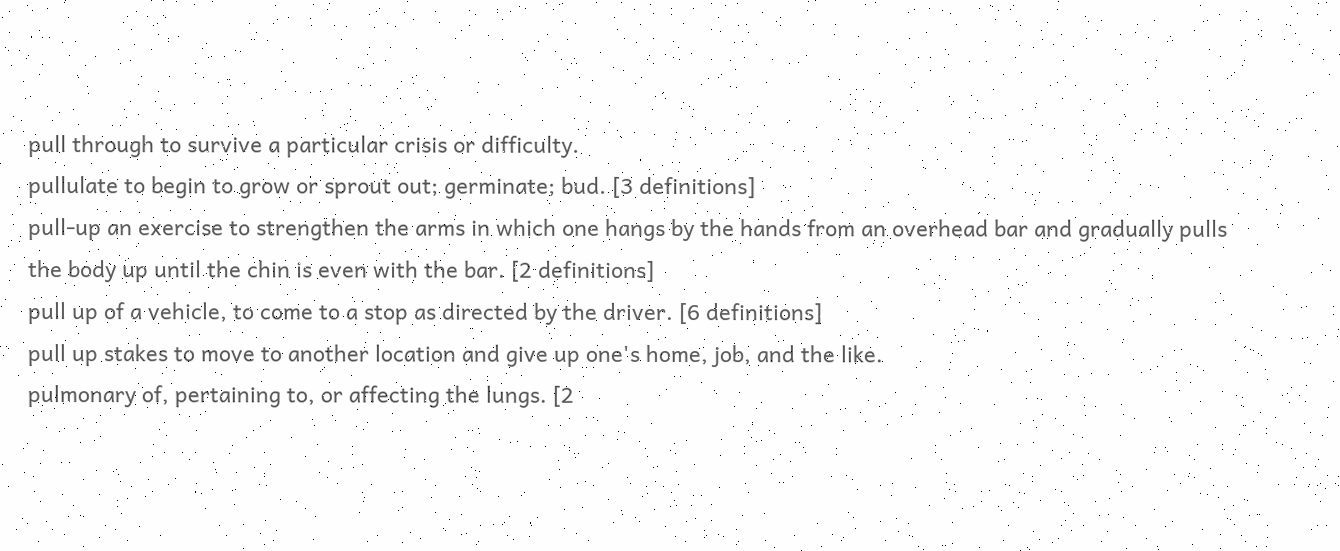pull through to survive a particular crisis or difficulty.
pullulate to begin to grow or sprout out; germinate; bud. [3 definitions]
pull-up an exercise to strengthen the arms in which one hangs by the hands from an overhead bar and gradually pulls the body up until the chin is even with the bar. [2 definitions]
pull up of a vehicle, to come to a stop as directed by the driver. [6 definitions]
pull up stakes to move to another location and give up one's home, job, and the like.
pulmonary of, pertaining to, or affecting the lungs. [2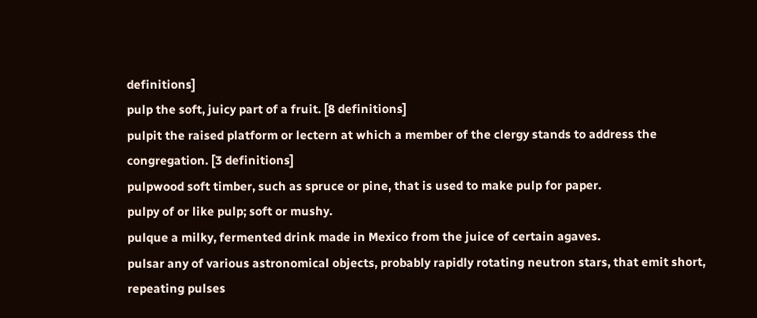definitions]
pulp the soft, juicy part of a fruit. [8 definitions]
pulpit the raised platform or lectern at which a member of the clergy stands to address the congregation. [3 definitions]
pulpwood soft timber, such as spruce or pine, that is used to make pulp for paper.
pulpy of or like pulp; soft or mushy.
pulque a milky, fermented drink made in Mexico from the juice of certain agaves.
pulsar any of various astronomical objects, probably rapidly rotating neutron stars, that emit short, repeating pulses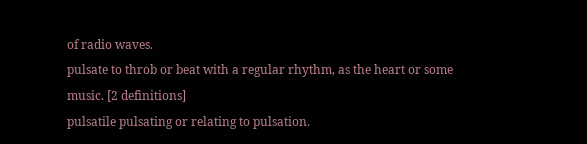of radio waves.
pulsate to throb or beat with a regular rhythm, as the heart or some music. [2 definitions]
pulsatile pulsating or relating to pulsation.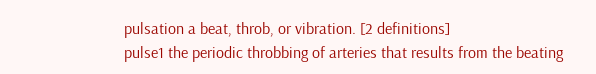pulsation a beat, throb, or vibration. [2 definitions]
pulse1 the periodic throbbing of arteries that results from the beating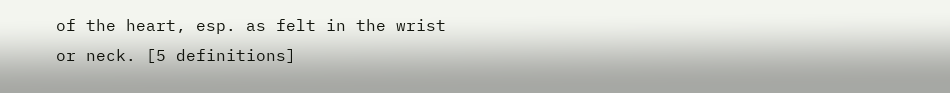of the heart, esp. as felt in the wrist or neck. [5 definitions]